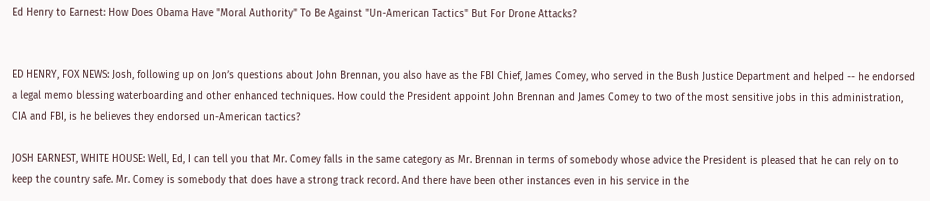Ed Henry to Earnest: How Does Obama Have "Moral Authority" To Be Against "Un-American Tactics" But For Drone Attacks?


ED HENRY, FOX NEWS: Josh, following up on Jon’s questions about John Brennan, you also have as the FBI Chief, James Comey, who served in the Bush Justice Department and helped -- he endorsed a legal memo blessing waterboarding and other enhanced techniques. How could the President appoint John Brennan and James Comey to two of the most sensitive jobs in this administration, CIA and FBI, is he believes they endorsed un-American tactics?

JOSH EARNEST, WHITE HOUSE: Well, Ed, I can tell you that Mr. Comey falls in the same category as Mr. Brennan in terms of somebody whose advice the President is pleased that he can rely on to keep the country safe. Mr. Comey is somebody that does have a strong track record. And there have been other instances even in his service in the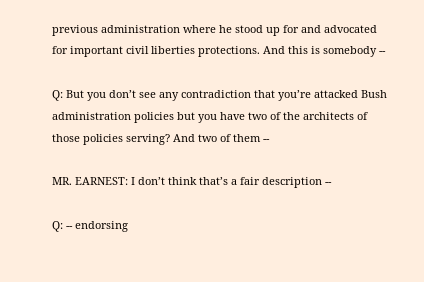previous administration where he stood up for and advocated for important civil liberties protections. And this is somebody --

Q: But you don’t see any contradiction that you’re attacked Bush administration policies but you have two of the architects of those policies serving? And two of them --

MR. EARNEST: I don’t think that’s a fair description --

Q: -- endorsing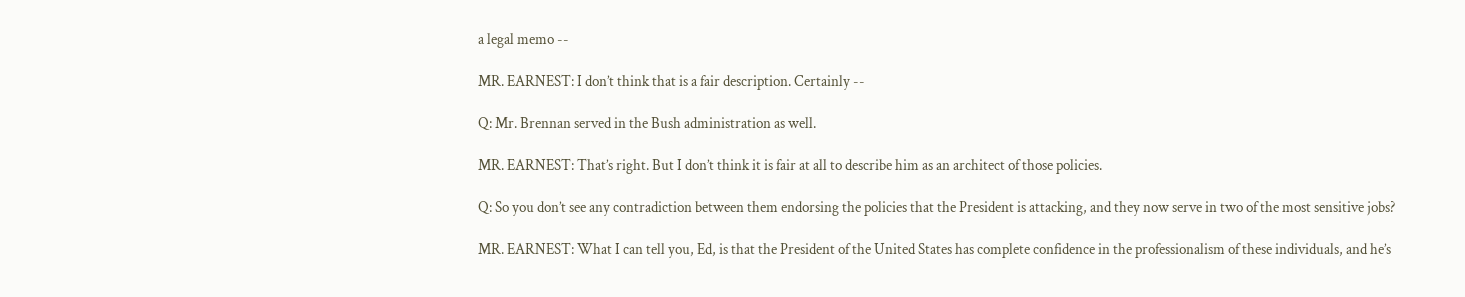a legal memo --

MR. EARNEST: I don’t think that is a fair description. Certainly --

Q: Mr. Brennan served in the Bush administration as well.

MR. EARNEST: That’s right. But I don’t think it is fair at all to describe him as an architect of those policies.

Q: So you don’t see any contradiction between them endorsing the policies that the President is attacking, and they now serve in two of the most sensitive jobs?

MR. EARNEST: What I can tell you, Ed, is that the President of the United States has complete confidence in the professionalism of these individuals, and he’s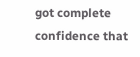got complete confidence that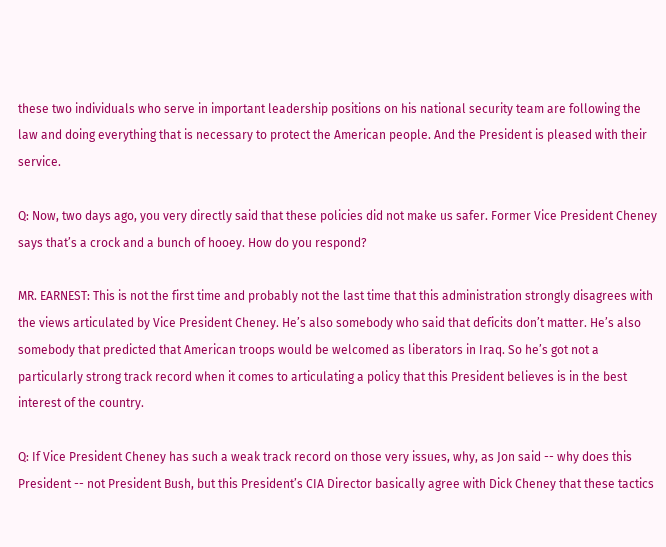these two individuals who serve in important leadership positions on his national security team are following the law and doing everything that is necessary to protect the American people. And the President is pleased with their service.

Q: Now, two days ago, you very directly said that these policies did not make us safer. Former Vice President Cheney says that’s a crock and a bunch of hooey. How do you respond?

MR. EARNEST: This is not the first time and probably not the last time that this administration strongly disagrees with the views articulated by Vice President Cheney. He’s also somebody who said that deficits don’t matter. He’s also somebody that predicted that American troops would be welcomed as liberators in Iraq. So he’s got not a particularly strong track record when it comes to articulating a policy that this President believes is in the best interest of the country.

Q: If Vice President Cheney has such a weak track record on those very issues, why, as Jon said -- why does this President -- not President Bush, but this President’s CIA Director basically agree with Dick Cheney that these tactics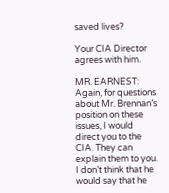saved lives?

Your CIA Director agrees with him.

MR. EARNEST: Again, for questions about Mr. Brennan’s position on these issues, I would direct you to the CIA. They can explain them to you. I don’t think that he would say that he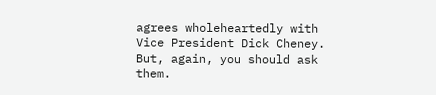agrees wholeheartedly with Vice President Dick Cheney. But, again, you should ask them.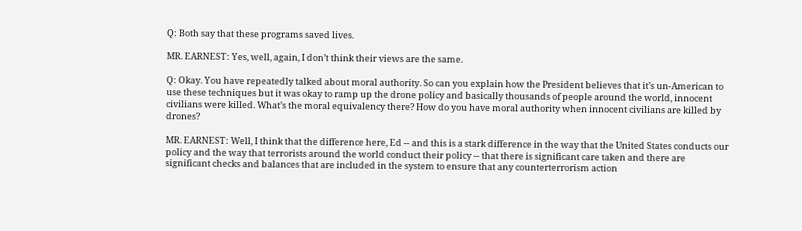Q: Both say that these programs saved lives.

MR. EARNEST: Yes, well, again, I don’t think their views are the same.

Q: Okay. You have repeatedly talked about moral authority. So can you explain how the President believes that it’s un-American to use these techniques but it was okay to ramp up the drone policy and basically thousands of people around the world, innocent civilians were killed. What’s the moral equivalency there? How do you have moral authority when innocent civilians are killed by drones?

MR. EARNEST: Well, I think that the difference here, Ed -- and this is a stark difference in the way that the United States conducts our policy and the way that terrorists around the world conduct their policy -- that there is significant care taken and there are significant checks and balances that are included in the system to ensure that any counterterrorism action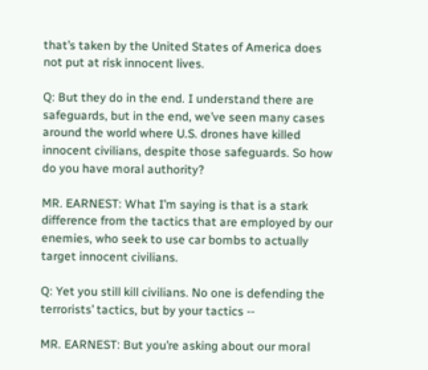that’s taken by the United States of America does not put at risk innocent lives.

Q: But they do in the end. I understand there are safeguards, but in the end, we’ve seen many cases around the world where U.S. drones have killed innocent civilians, despite those safeguards. So how do you have moral authority?

MR. EARNEST: What I’m saying is that is a stark difference from the tactics that are employed by our enemies, who seek to use car bombs to actually target innocent civilians.

Q: Yet you still kill civilians. No one is defending the terrorists’ tactics, but by your tactics --

MR. EARNEST: But you’re asking about our moral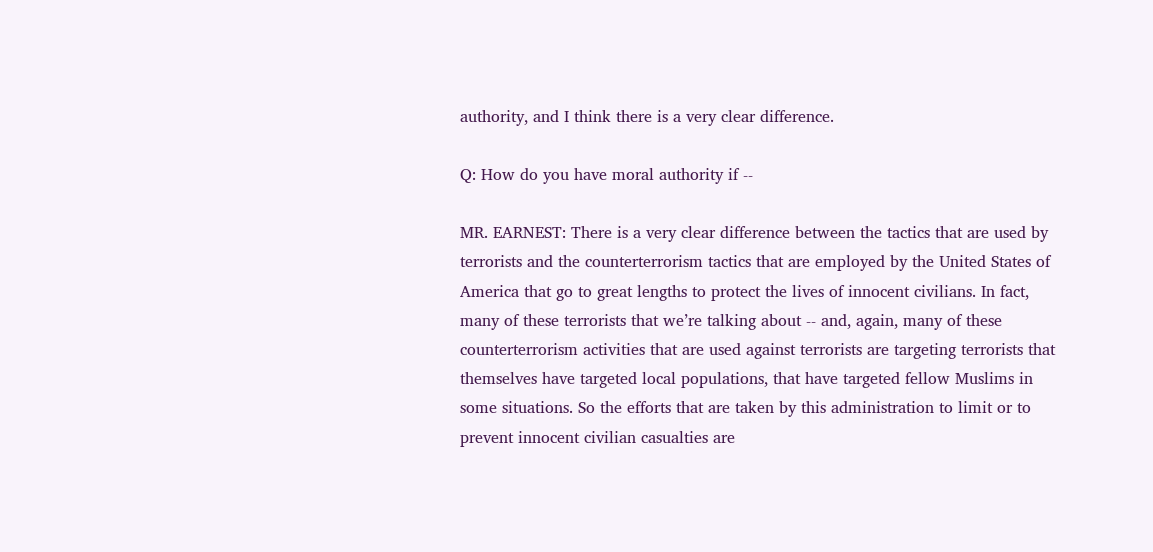authority, and I think there is a very clear difference.

Q: How do you have moral authority if --

MR. EARNEST: There is a very clear difference between the tactics that are used by terrorists and the counterterrorism tactics that are employed by the United States of America that go to great lengths to protect the lives of innocent civilians. In fact, many of these terrorists that we’re talking about -- and, again, many of these counterterrorism activities that are used against terrorists are targeting terrorists that themselves have targeted local populations, that have targeted fellow Muslims in some situations. So the efforts that are taken by this administration to limit or to prevent innocent civilian casualties are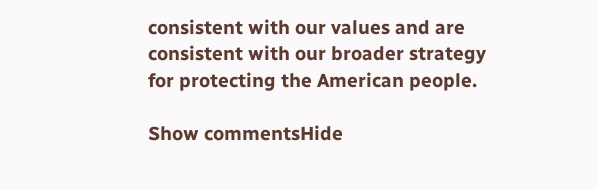consistent with our values and are consistent with our broader strategy for protecting the American people.

Show commentsHide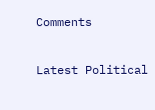Comments

Latest Political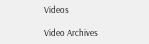Videos

Video Archives